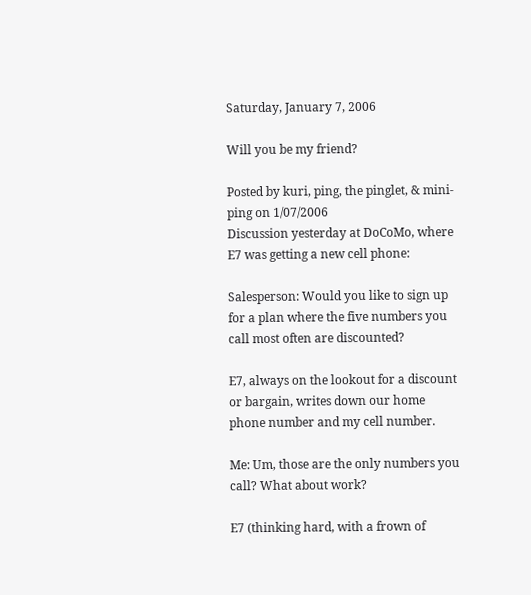Saturday, January 7, 2006

Will you be my friend?

Posted by kuri, ping, the pinglet, & mini-ping on 1/07/2006
Discussion yesterday at DoCoMo, where E7 was getting a new cell phone:

Salesperson: Would you like to sign up for a plan where the five numbers you call most often are discounted?

E7, always on the lookout for a discount or bargain, writes down our home phone number and my cell number.

Me: Um, those are the only numbers you call? What about work?

E7 (thinking hard, with a frown of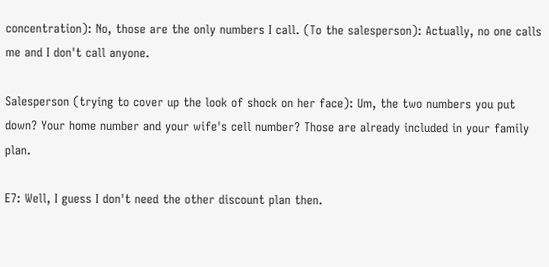concentration): No, those are the only numbers I call. (To the salesperson): Actually, no one calls me and I don't call anyone.

Salesperson (trying to cover up the look of shock on her face): Um, the two numbers you put down? Your home number and your wife's cell number? Those are already included in your family plan.

E7: Well, I guess I don't need the other discount plan then.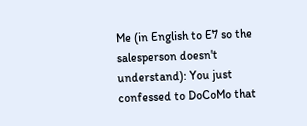Me (in English to E7 so the salesperson doesn't understand): You just confessed to DoCoMo that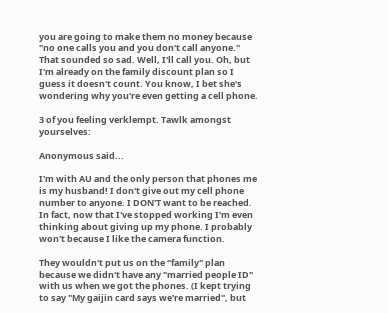you are going to make them no money because "no one calls you and you don't call anyone." That sounded so sad. Well, I'll call you. Oh, but I'm already on the family discount plan so I guess it doesn't count. You know, I bet she's wondering why you're even getting a cell phone.

3 of you feeling verklempt. Tawlk amongst yourselves:

Anonymous said...

I'm with AU and the only person that phones me is my husband! I don't give out my cell phone number to anyone. I DON'T want to be reached. In fact, now that I've stopped working I'm even thinking about giving up my phone. I probably won't because I like the camera function.

They wouldn't put us on the "family" plan because we didn't have any "married people ID" with us when we got the phones. (I kept trying to say "My gaijin card says we're married", but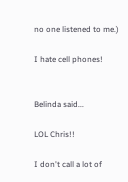no one listened to me.)

I hate cell phones!


Belinda said...

LOL Chris!!

I don't call a lot of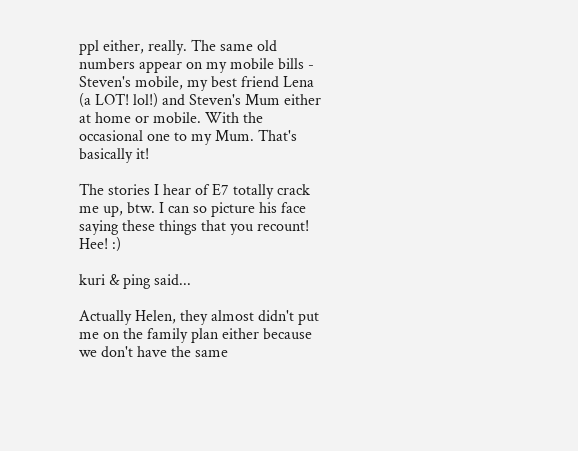ppl either, really. The same old numbers appear on my mobile bills - Steven's mobile, my best friend Lena (a LOT! lol!) and Steven's Mum either at home or mobile. With the occasional one to my Mum. That's basically it!

The stories I hear of E7 totally crack me up, btw. I can so picture his face saying these things that you recount! Hee! :)

kuri & ping said...

Actually Helen, they almost didn't put me on the family plan either because we don't have the same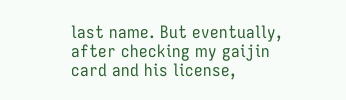last name. But eventually, after checking my gaijin card and his license,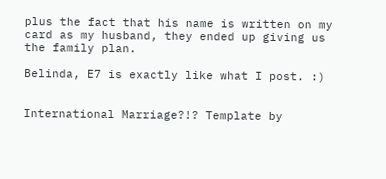plus the fact that his name is written on my card as my husband, they ended up giving us the family plan.

Belinda, E7 is exactly like what I post. :)


International Marriage?!? Template by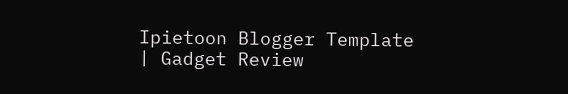Ipietoon Blogger Template | Gadget Review